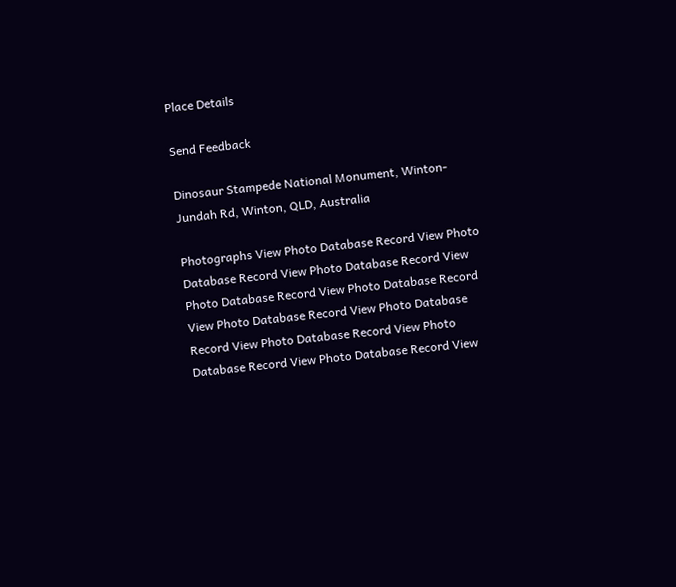Place Details

Send Feedback

Dinosaur Stampede National Monument, Winton-Jundah Rd, Winton, QLD, Australia

Photographs View Photo Database Record View Photo Database Record View Photo Database Record View Photo Database Record View Photo Database Record View Photo Database Record View Photo Database Record View Photo Database Record View Photo Database Record View Photo Database Record View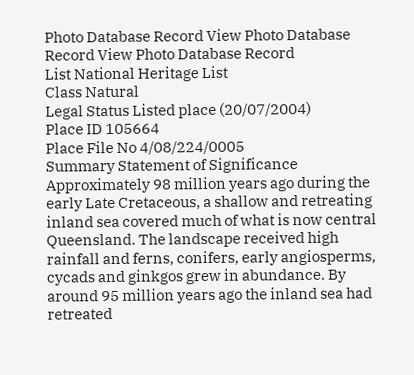Photo Database Record View Photo Database Record View Photo Database Record
List National Heritage List
Class Natural
Legal Status Listed place (20/07/2004)
Place ID 105664
Place File No 4/08/224/0005
Summary Statement of Significance
Approximately 98 million years ago during the early Late Cretaceous, a shallow and retreating inland sea covered much of what is now central Queensland. The landscape received high rainfall and ferns, conifers, early angiosperms, cycads and ginkgos grew in abundance. By around 95 million years ago the inland sea had retreated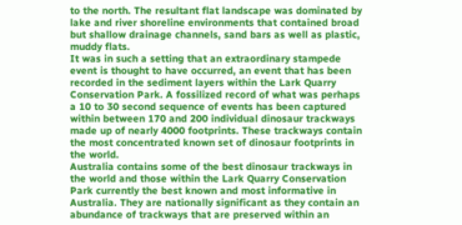to the north. The resultant flat landscape was dominated by lake and river shoreline environments that contained broad but shallow drainage channels, sand bars as well as plastic, muddy flats.
It was in such a setting that an extraordinary stampede event is thought to have occurred, an event that has been recorded in the sediment layers within the Lark Quarry Conservation Park. A fossilized record of what was perhaps a 10 to 30 second sequence of events has been captured within between 170 and 200 individual dinosaur trackways made up of nearly 4000 footprints. These trackways contain the most concentrated known set of dinosaur footprints in the world.
Australia contains some of the best dinosaur trackways in the world and those within the Lark Quarry Conservation Park currently the best known and most informative in Australia. They are nationally significant as they contain an abundance of trackways that are preserved within an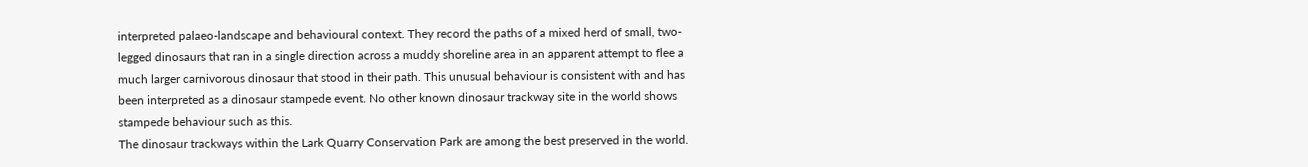interpreted palaeo-landscape and behavioural context. They record the paths of a mixed herd of small, two-legged dinosaurs that ran in a single direction across a muddy shoreline area in an apparent attempt to flee a much larger carnivorous dinosaur that stood in their path. This unusual behaviour is consistent with and has been interpreted as a dinosaur stampede event. No other known dinosaur trackway site in the world shows stampede behaviour such as this.
The dinosaur trackways within the Lark Quarry Conservation Park are among the best preserved in the world.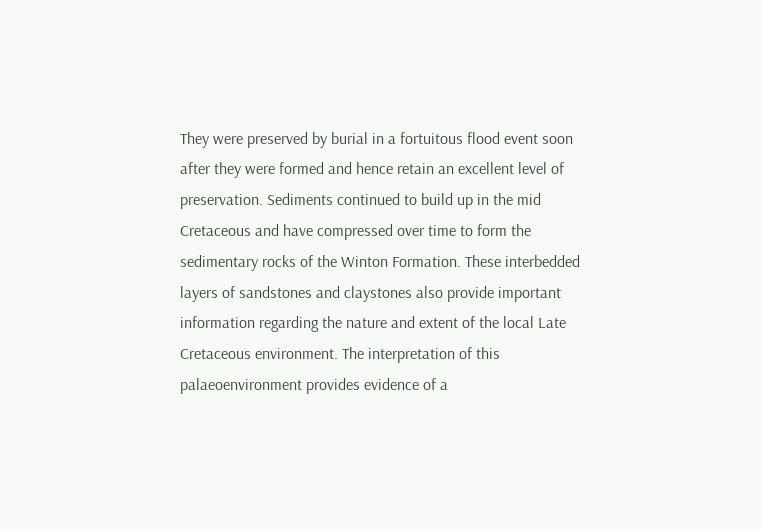They were preserved by burial in a fortuitous flood event soon after they were formed and hence retain an excellent level of preservation. Sediments continued to build up in the mid Cretaceous and have compressed over time to form the sedimentary rocks of the Winton Formation. These interbedded layers of sandstones and claystones also provide important information regarding the nature and extent of the local Late Cretaceous environment. The interpretation of this palaeoenvironment provides evidence of a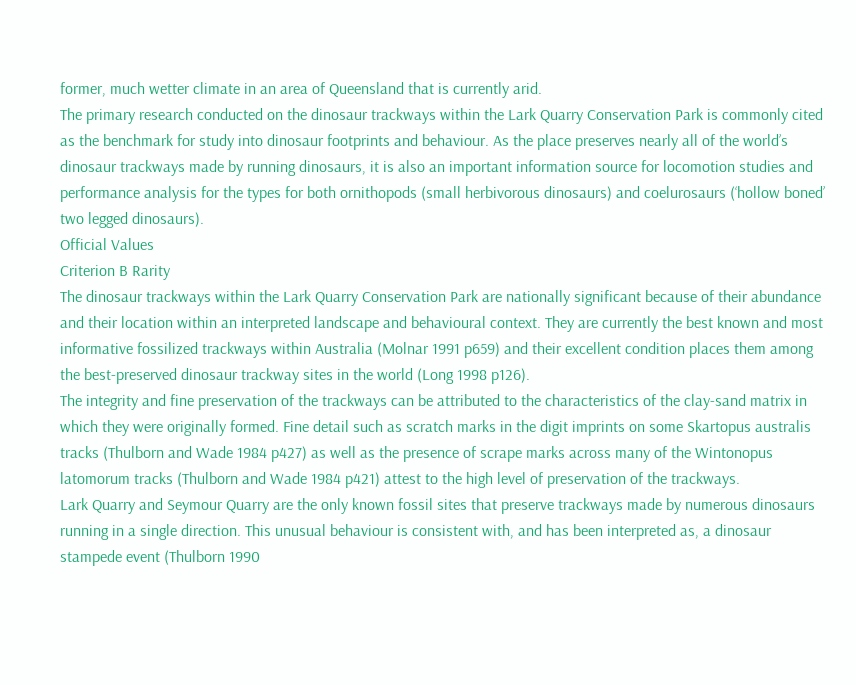former, much wetter climate in an area of Queensland that is currently arid.
The primary research conducted on the dinosaur trackways within the Lark Quarry Conservation Park is commonly cited as the benchmark for study into dinosaur footprints and behaviour. As the place preserves nearly all of the world’s dinosaur trackways made by running dinosaurs, it is also an important information source for locomotion studies and performance analysis for the types for both ornithopods (small herbivorous dinosaurs) and coelurosaurs (‘hollow boned’ two legged dinosaurs).
Official Values
Criterion B Rarity
The dinosaur trackways within the Lark Quarry Conservation Park are nationally significant because of their abundance and their location within an interpreted landscape and behavioural context. They are currently the best known and most informative fossilized trackways within Australia (Molnar 1991 p659) and their excellent condition places them among the best-preserved dinosaur trackway sites in the world (Long 1998 p126).
The integrity and fine preservation of the trackways can be attributed to the characteristics of the clay-sand matrix in which they were originally formed. Fine detail such as scratch marks in the digit imprints on some Skartopus australis tracks (Thulborn and Wade 1984 p427) as well as the presence of scrape marks across many of the Wintonopus latomorum tracks (Thulborn and Wade 1984 p421) attest to the high level of preservation of the trackways.
Lark Quarry and Seymour Quarry are the only known fossil sites that preserve trackways made by numerous dinosaurs running in a single direction. This unusual behaviour is consistent with, and has been interpreted as, a dinosaur stampede event (Thulborn 1990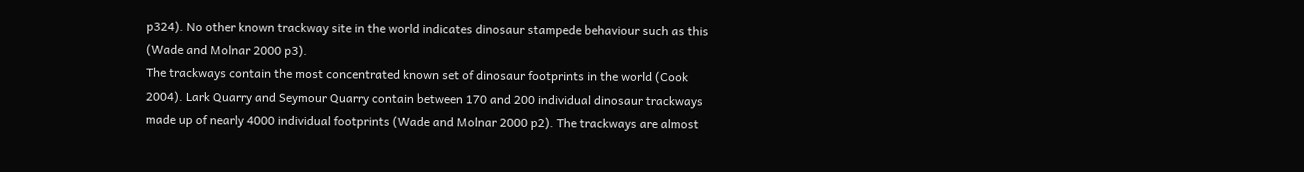p324). No other known trackway site in the world indicates dinosaur stampede behaviour such as this (Wade and Molnar 2000 p3).
The trackways contain the most concentrated known set of dinosaur footprints in the world (Cook 2004). Lark Quarry and Seymour Quarry contain between 170 and 200 individual dinosaur trackways made up of nearly 4000 individual footprints (Wade and Molnar 2000 p2). The trackways are almost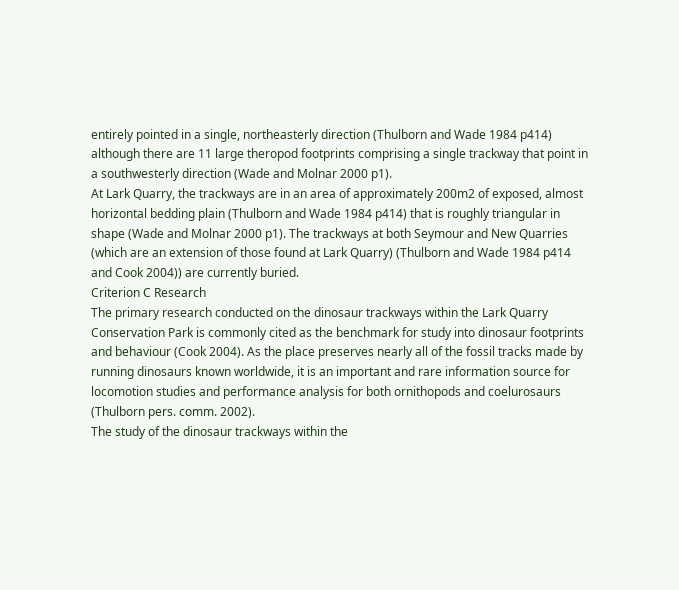entirely pointed in a single, northeasterly direction (Thulborn and Wade 1984 p414) although there are 11 large theropod footprints comprising a single trackway that point in a southwesterly direction (Wade and Molnar 2000 p1).
At Lark Quarry, the trackways are in an area of approximately 200m2 of exposed, almost horizontal bedding plain (Thulborn and Wade 1984 p414) that is roughly triangular in shape (Wade and Molnar 2000 p1). The trackways at both Seymour and New Quarries (which are an extension of those found at Lark Quarry) (Thulborn and Wade 1984 p414 and Cook 2004)) are currently buried.
Criterion C Research
The primary research conducted on the dinosaur trackways within the Lark Quarry Conservation Park is commonly cited as the benchmark for study into dinosaur footprints and behaviour (Cook 2004). As the place preserves nearly all of the fossil tracks made by running dinosaurs known worldwide, it is an important and rare information source for locomotion studies and performance analysis for both ornithopods and coelurosaurs  (Thulborn pers. comm. 2002).
The study of the dinosaur trackways within the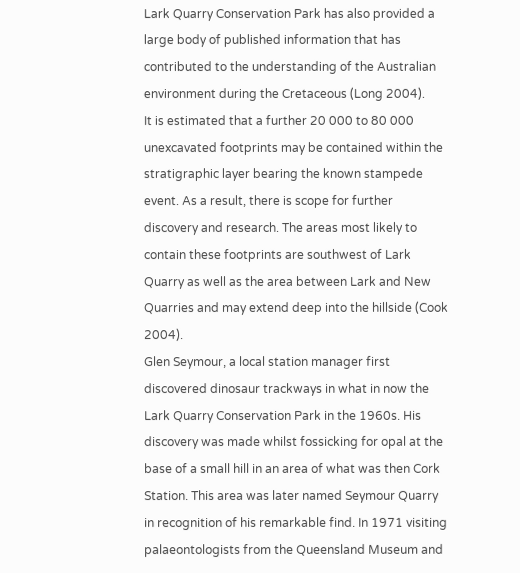Lark Quarry Conservation Park has also provided a large body of published information that has contributed to the understanding of the Australian environment during the Cretaceous (Long 2004).
It is estimated that a further 20 000 to 80 000 unexcavated footprints may be contained within the stratigraphic layer bearing the known stampede event. As a result, there is scope for further discovery and research. The areas most likely to contain these footprints are southwest of Lark Quarry as well as the area between Lark and New Quarries and may extend deep into the hillside (Cook 2004).
Glen Seymour, a local station manager first discovered dinosaur trackways in what in now the Lark Quarry Conservation Park in the 1960s. His discovery was made whilst fossicking for opal at the base of a small hill in an area of what was then Cork Station. This area was later named Seymour Quarry in recognition of his remarkable find. In 1971 visiting palaeontologists from the Queensland Museum and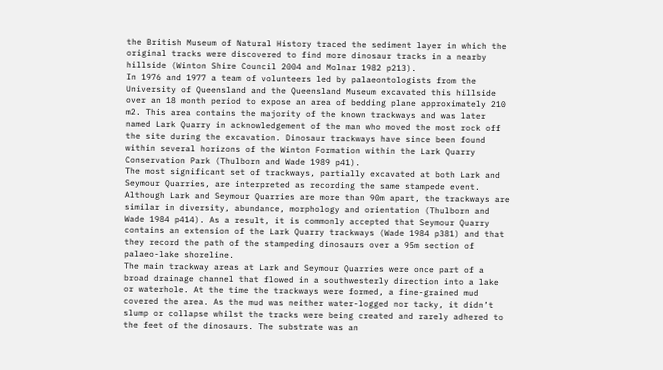the British Museum of Natural History traced the sediment layer in which the original tracks were discovered to find more dinosaur tracks in a nearby hillside (Winton Shire Council 2004 and Molnar 1982 p213).
In 1976 and 1977 a team of volunteers led by palaeontologists from the University of Queensland and the Queensland Museum excavated this hillside over an 18 month period to expose an area of bedding plane approximately 210 m2. This area contains the majority of the known trackways and was later named Lark Quarry in acknowledgement of the man who moved the most rock off the site during the excavation. Dinosaur trackways have since been found within several horizons of the Winton Formation within the Lark Quarry Conservation Park (Thulborn and Wade 1989 p41).
The most significant set of trackways, partially excavated at both Lark and Seymour Quarries, are interpreted as recording the same stampede event. Although Lark and Seymour Quarries are more than 90m apart, the trackways are similar in diversity, abundance, morphology and orientation (Thulborn and Wade 1984 p414). As a result, it is commonly accepted that Seymour Quarry contains an extension of the Lark Quarry trackways (Wade 1984 p381) and that they record the path of the stampeding dinosaurs over a 95m section of palaeo-lake shoreline.
The main trackway areas at Lark and Seymour Quarries were once part of a broad drainage channel that flowed in a southwesterly direction into a lake or waterhole. At the time the trackways were formed, a fine-grained mud covered the area. As the mud was neither water-logged nor tacky, it didn’t slump or collapse whilst the tracks were being created and rarely adhered to the feet of the dinosaurs. The substrate was an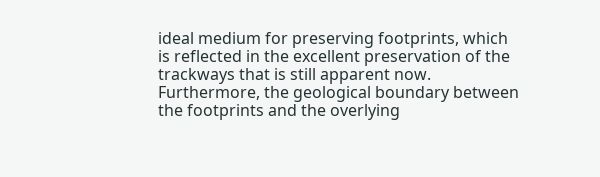ideal medium for preserving footprints, which is reflected in the excellent preservation of the trackways that is still apparent now.
Furthermore, the geological boundary between the footprints and the overlying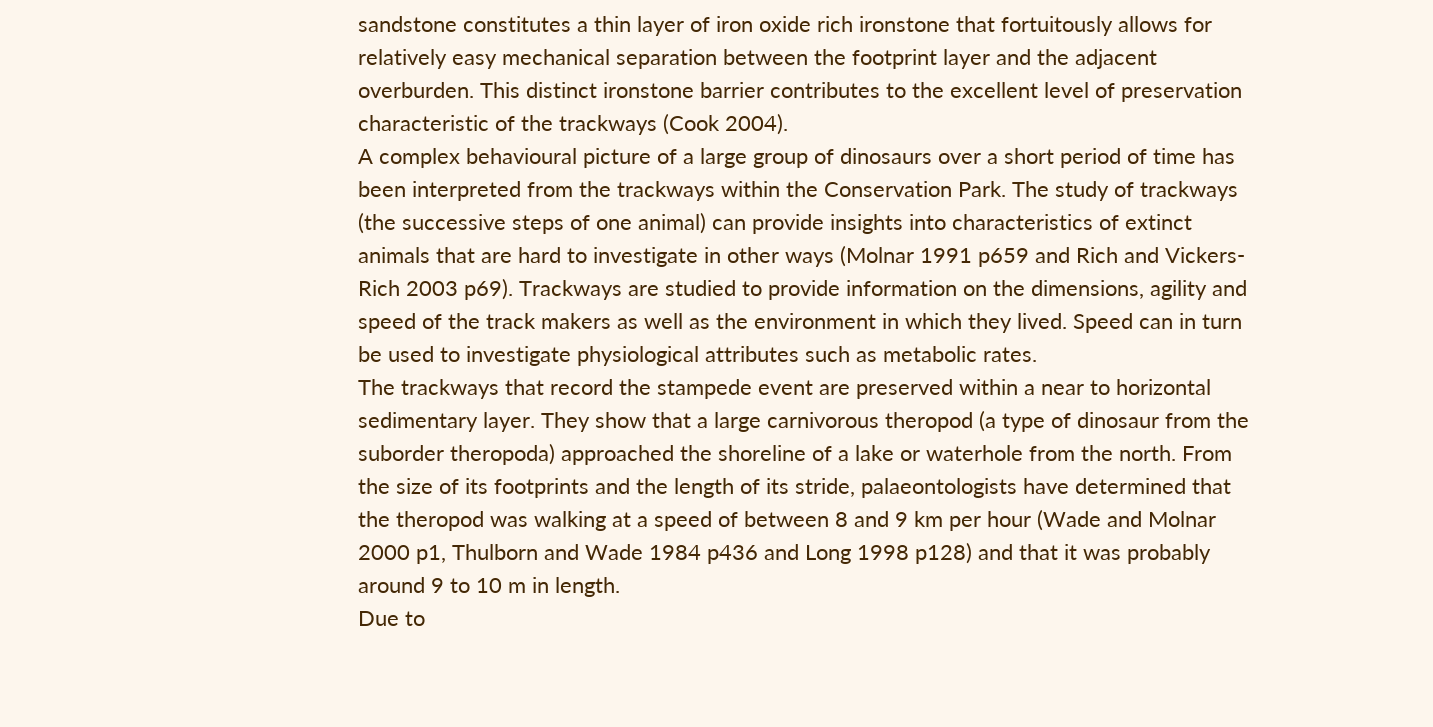sandstone constitutes a thin layer of iron oxide rich ironstone that fortuitously allows for relatively easy mechanical separation between the footprint layer and the adjacent overburden. This distinct ironstone barrier contributes to the excellent level of preservation characteristic of the trackways (Cook 2004).
A complex behavioural picture of a large group of dinosaurs over a short period of time has been interpreted from the trackways within the Conservation Park. The study of trackways (the successive steps of one animal) can provide insights into characteristics of extinct animals that are hard to investigate in other ways (Molnar 1991 p659 and Rich and Vickers-Rich 2003 p69). Trackways are studied to provide information on the dimensions, agility and speed of the track makers as well as the environment in which they lived. Speed can in turn be used to investigate physiological attributes such as metabolic rates.
The trackways that record the stampede event are preserved within a near to horizontal sedimentary layer. They show that a large carnivorous theropod (a type of dinosaur from the suborder theropoda) approached the shoreline of a lake or waterhole from the north. From the size of its footprints and the length of its stride, palaeontologists have determined that the theropod was walking at a speed of between 8 and 9 km per hour (Wade and Molnar 2000 p1, Thulborn and Wade 1984 p436 and Long 1998 p128) and that it was probably around 9 to 10 m in length.
Due to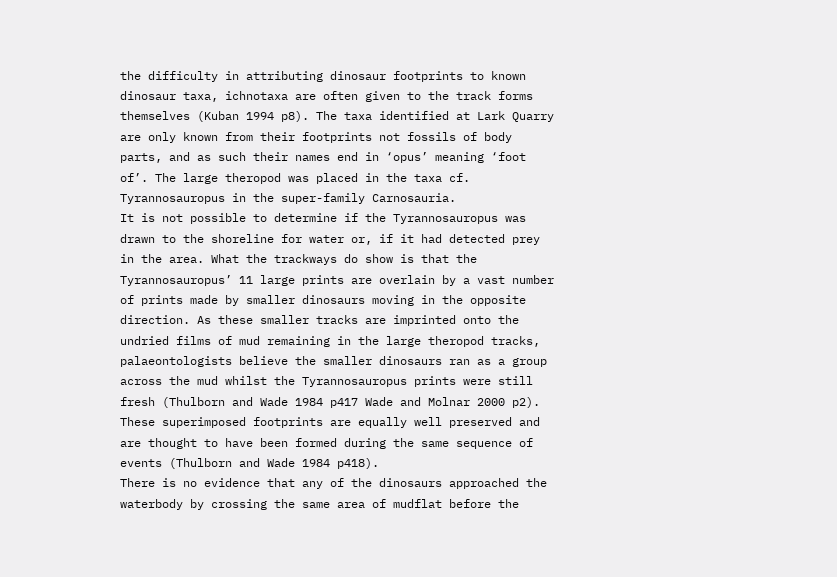the difficulty in attributing dinosaur footprints to known dinosaur taxa, ichnotaxa are often given to the track forms themselves (Kuban 1994 p8). The taxa identified at Lark Quarry are only known from their footprints not fossils of body parts, and as such their names end in ‘opus’ meaning ‘foot of’. The large theropod was placed in the taxa cf. Tyrannosauropus in the super-family Carnosauria.
It is not possible to determine if the Tyrannosauropus was drawn to the shoreline for water or, if it had detected prey in the area. What the trackways do show is that the Tyrannosauropus’ 11 large prints are overlain by a vast number of prints made by smaller dinosaurs moving in the opposite direction. As these smaller tracks are imprinted onto the undried films of mud remaining in the large theropod tracks, palaeontologists believe the smaller dinosaurs ran as a group across the mud whilst the Tyrannosauropus prints were still fresh (Thulborn and Wade 1984 p417 Wade and Molnar 2000 p2). These superimposed footprints are equally well preserved and are thought to have been formed during the same sequence of events (Thulborn and Wade 1984 p418).
There is no evidence that any of the dinosaurs approached the waterbody by crossing the same area of mudflat before the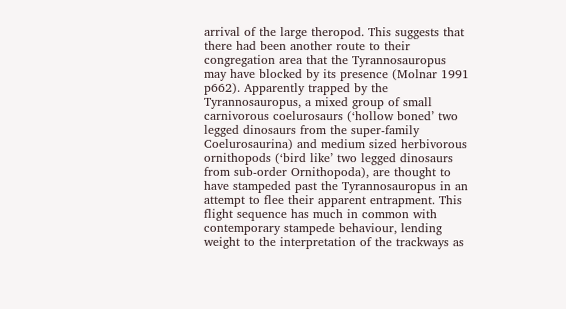arrival of the large theropod. This suggests that there had been another route to their congregation area that the Tyrannosauropus may have blocked by its presence (Molnar 1991 p662). Apparently trapped by the Tyrannosauropus, a mixed group of small carnivorous coelurosaurs (‘hollow boned’ two legged dinosaurs from the super-family Coelurosaurina) and medium sized herbivorous ornithopods (‘bird like’ two legged dinosaurs from sub-order Ornithopoda), are thought to have stampeded past the Tyrannosauropus in an attempt to flee their apparent entrapment. This flight sequence has much in common with contemporary stampede behaviour, lending weight to the interpretation of the trackways as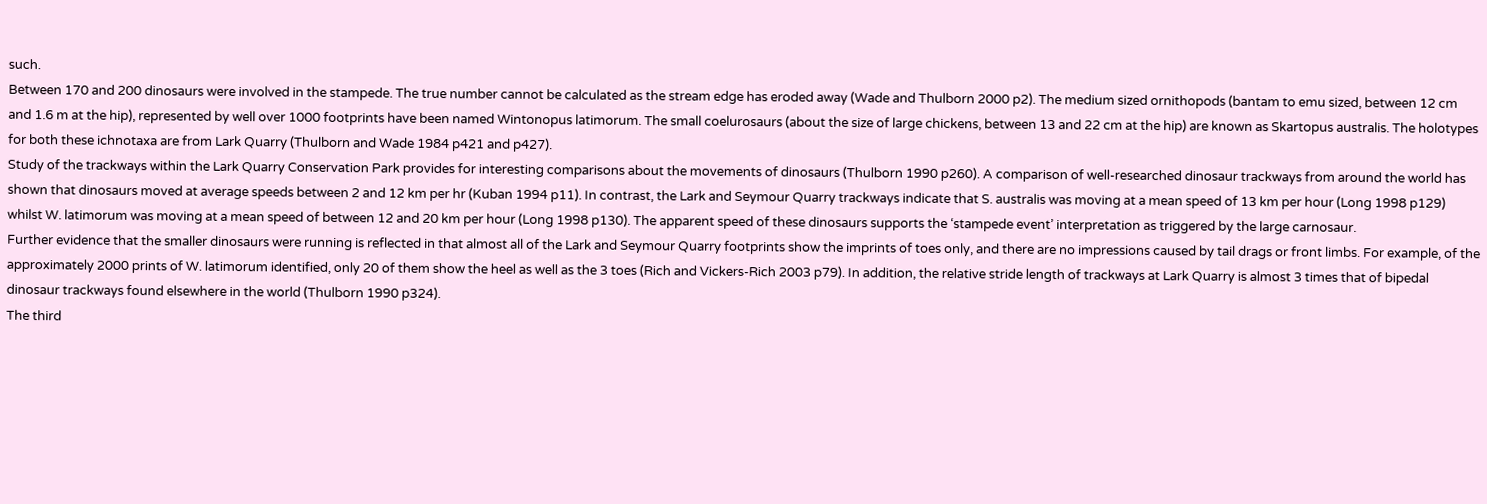such.
Between 170 and 200 dinosaurs were involved in the stampede. The true number cannot be calculated as the stream edge has eroded away (Wade and Thulborn 2000 p2). The medium sized ornithopods (bantam to emu sized, between 12 cm and 1.6 m at the hip), represented by well over 1000 footprints have been named Wintonopus latimorum. The small coelurosaurs (about the size of large chickens, between 13 and 22 cm at the hip) are known as Skartopus australis. The holotypes for both these ichnotaxa are from Lark Quarry (Thulborn and Wade 1984 p421 and p427).
Study of the trackways within the Lark Quarry Conservation Park provides for interesting comparisons about the movements of dinosaurs (Thulborn 1990 p260). A comparison of well-researched dinosaur trackways from around the world has shown that dinosaurs moved at average speeds between 2 and 12 km per hr (Kuban 1994 p11). In contrast, the Lark and Seymour Quarry trackways indicate that S. australis was moving at a mean speed of 13 km per hour (Long 1998 p129) whilst W. latimorum was moving at a mean speed of between 12 and 20 km per hour (Long 1998 p130). The apparent speed of these dinosaurs supports the ‘stampede event’ interpretation as triggered by the large carnosaur.
Further evidence that the smaller dinosaurs were running is reflected in that almost all of the Lark and Seymour Quarry footprints show the imprints of toes only, and there are no impressions caused by tail drags or front limbs. For example, of the approximately 2000 prints of W. latimorum identified, only 20 of them show the heel as well as the 3 toes (Rich and Vickers-Rich 2003 p79). In addition, the relative stride length of trackways at Lark Quarry is almost 3 times that of bipedal dinosaur trackways found elsewhere in the world (Thulborn 1990 p324).
The third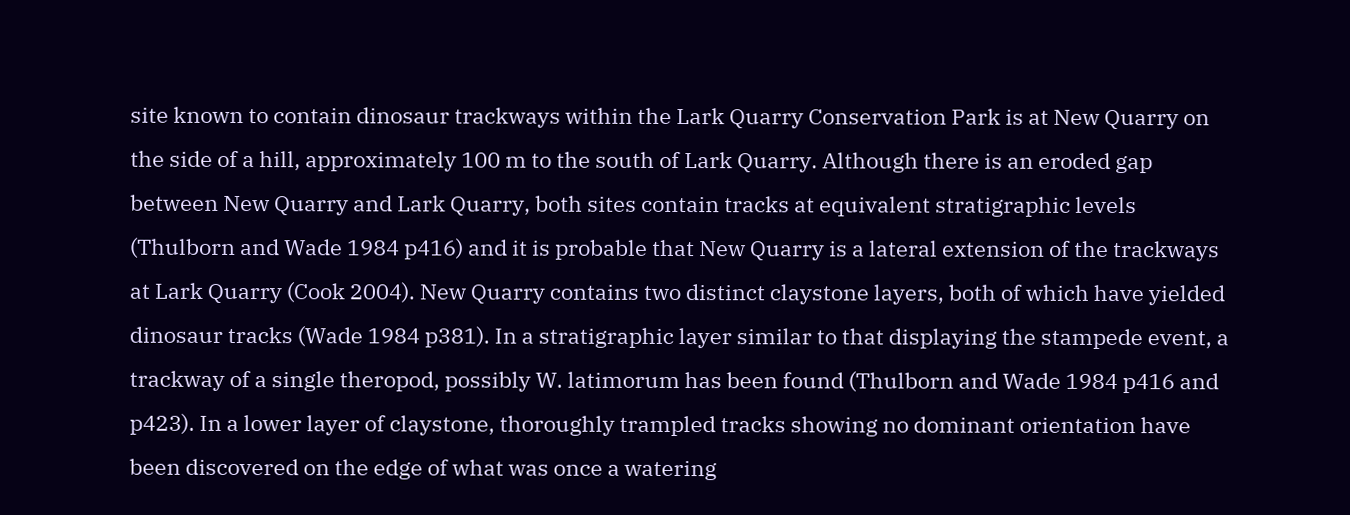site known to contain dinosaur trackways within the Lark Quarry Conservation Park is at New Quarry on the side of a hill, approximately 100 m to the south of Lark Quarry. Although there is an eroded gap between New Quarry and Lark Quarry, both sites contain tracks at equivalent stratigraphic levels (Thulborn and Wade 1984 p416) and it is probable that New Quarry is a lateral extension of the trackways at Lark Quarry (Cook 2004). New Quarry contains two distinct claystone layers, both of which have yielded dinosaur tracks (Wade 1984 p381). In a stratigraphic layer similar to that displaying the stampede event, a trackway of a single theropod, possibly W. latimorum has been found (Thulborn and Wade 1984 p416 and p423). In a lower layer of claystone, thoroughly trampled tracks showing no dominant orientation have been discovered on the edge of what was once a watering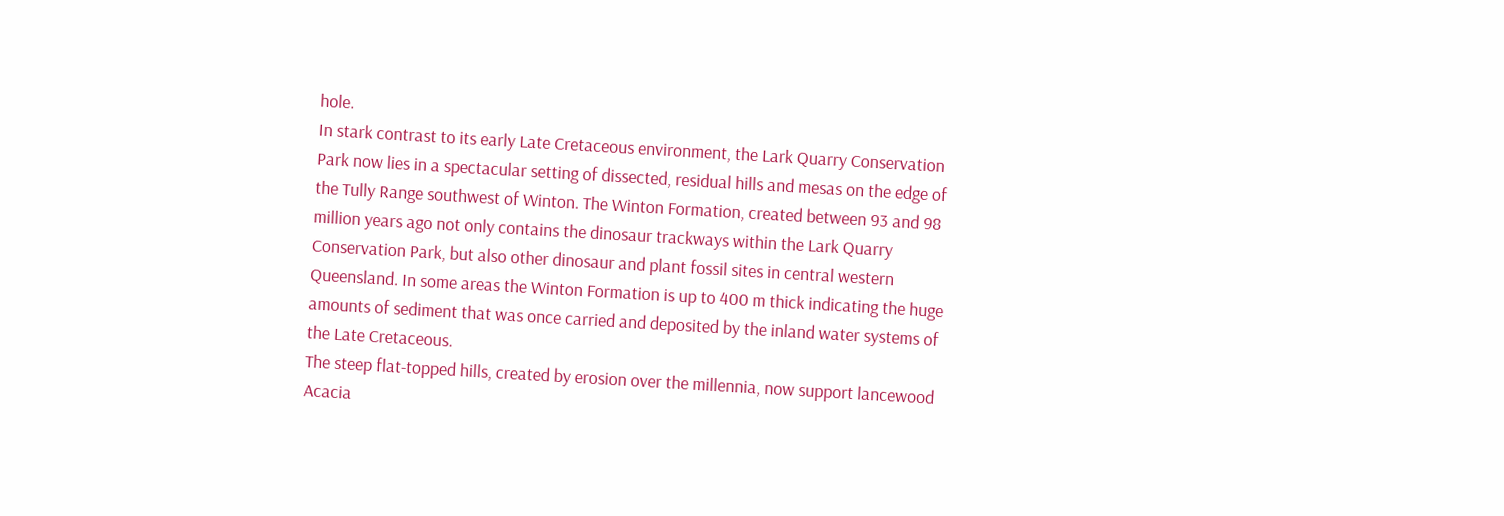hole.
In stark contrast to its early Late Cretaceous environment, the Lark Quarry Conservation Park now lies in a spectacular setting of dissected, residual hills and mesas on the edge of the Tully Range southwest of Winton. The Winton Formation, created between 93 and 98 million years ago not only contains the dinosaur trackways within the Lark Quarry Conservation Park, but also other dinosaur and plant fossil sites in central western Queensland. In some areas the Winton Formation is up to 400 m thick indicating the huge amounts of sediment that was once carried and deposited by the inland water systems of the Late Cretaceous.
The steep flat-topped hills, created by erosion over the millennia, now support lancewood Acacia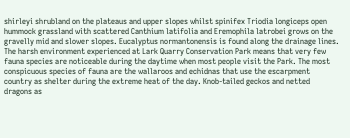shirleyi shrubland on the plateaus and upper slopes whilst spinifex Triodia longiceps open hummock grassland with scattered Canthium latifolia and Eremophila latrobei grows on the gravelly mid and slower slopes. Eucalyptus normantonensis is found along the drainage lines.
The harsh environment experienced at Lark Quarry Conservation Park means that very few fauna species are noticeable during the daytime when most people visit the Park. The most conspicuous species of fauna are the wallaroos and echidnas that use the escarpment country as shelter during the extreme heat of the day. Knob-tailed geckos and netted dragons as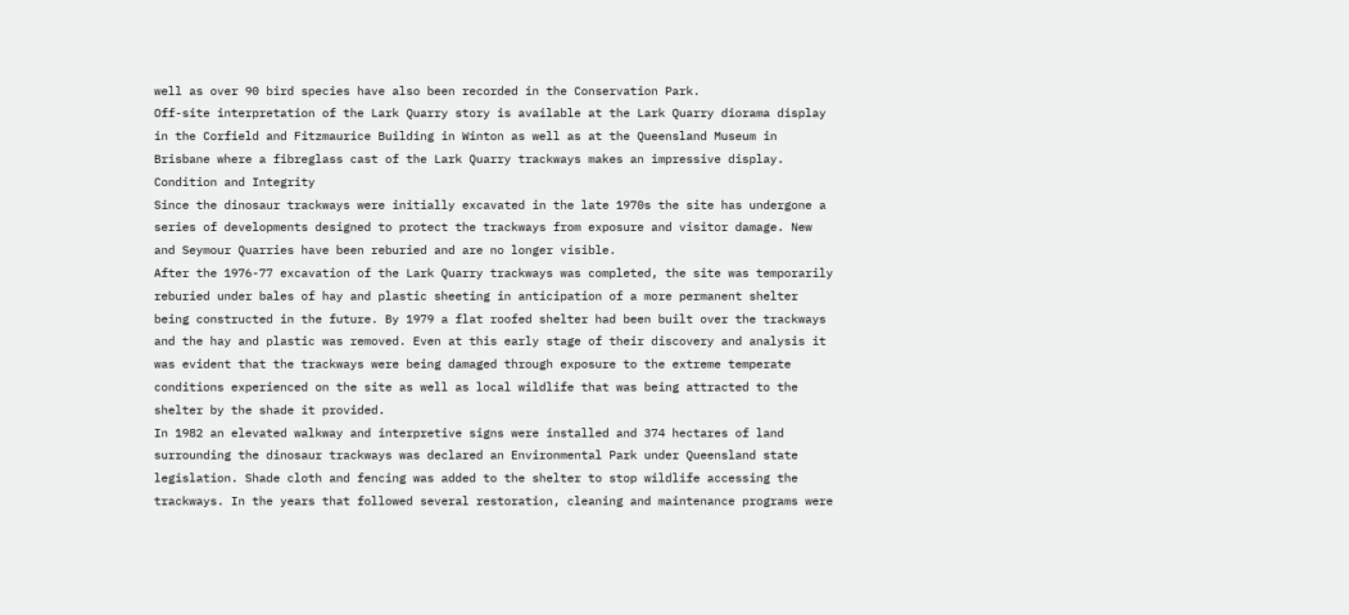well as over 90 bird species have also been recorded in the Conservation Park.
Off-site interpretation of the Lark Quarry story is available at the Lark Quarry diorama display in the Corfield and Fitzmaurice Building in Winton as well as at the Queensland Museum in Brisbane where a fibreglass cast of the Lark Quarry trackways makes an impressive display.
Condition and Integrity
Since the dinosaur trackways were initially excavated in the late 1970s the site has undergone a series of developments designed to protect the trackways from exposure and visitor damage. New and Seymour Quarries have been reburied and are no longer visible.
After the 1976-77 excavation of the Lark Quarry trackways was completed, the site was temporarily reburied under bales of hay and plastic sheeting in anticipation of a more permanent shelter being constructed in the future. By 1979 a flat roofed shelter had been built over the trackways and the hay and plastic was removed. Even at this early stage of their discovery and analysis it was evident that the trackways were being damaged through exposure to the extreme temperate conditions experienced on the site as well as local wildlife that was being attracted to the shelter by the shade it provided.
In 1982 an elevated walkway and interpretive signs were installed and 374 hectares of land surrounding the dinosaur trackways was declared an Environmental Park under Queensland state legislation. Shade cloth and fencing was added to the shelter to stop wildlife accessing the trackways. In the years that followed several restoration, cleaning and maintenance programs were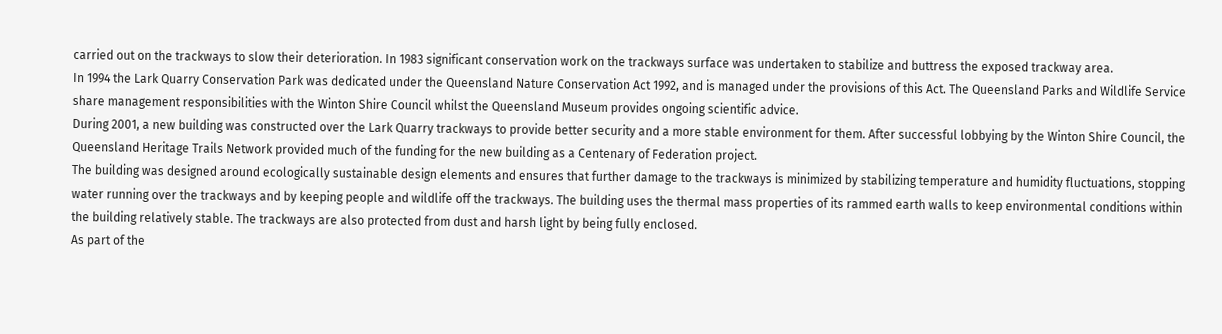carried out on the trackways to slow their deterioration. In 1983 significant conservation work on the trackways surface was undertaken to stabilize and buttress the exposed trackway area.
In 1994 the Lark Quarry Conservation Park was dedicated under the Queensland Nature Conservation Act 1992, and is managed under the provisions of this Act. The Queensland Parks and Wildlife Service share management responsibilities with the Winton Shire Council whilst the Queensland Museum provides ongoing scientific advice.
During 2001, a new building was constructed over the Lark Quarry trackways to provide better security and a more stable environment for them. After successful lobbying by the Winton Shire Council, the Queensland Heritage Trails Network provided much of the funding for the new building as a Centenary of Federation project.
The building was designed around ecologically sustainable design elements and ensures that further damage to the trackways is minimized by stabilizing temperature and humidity fluctuations, stopping water running over the trackways and by keeping people and wildlife off the trackways. The building uses the thermal mass properties of its rammed earth walls to keep environmental conditions within the building relatively stable. The trackways are also protected from dust and harsh light by being fully enclosed.
As part of the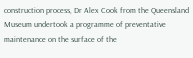construction process, Dr Alex Cook from the Queensland Museum undertook a programme of preventative maintenance on the surface of the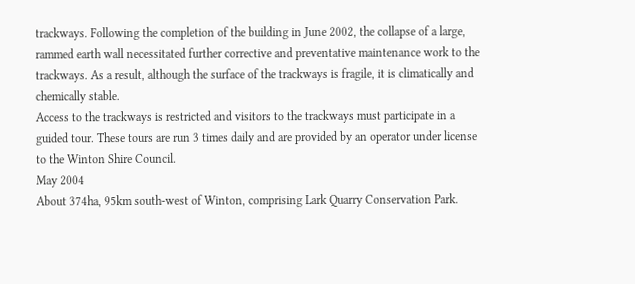trackways. Following the completion of the building in June 2002, the collapse of a large, rammed earth wall necessitated further corrective and preventative maintenance work to the trackways. As a result, although the surface of the trackways is fragile, it is climatically and chemically stable.
Access to the trackways is restricted and visitors to the trackways must participate in a guided tour. These tours are run 3 times daily and are provided by an operator under license to the Winton Shire Council.
May 2004
About 374ha, 95km south-west of Winton, comprising Lark Quarry Conservation Park.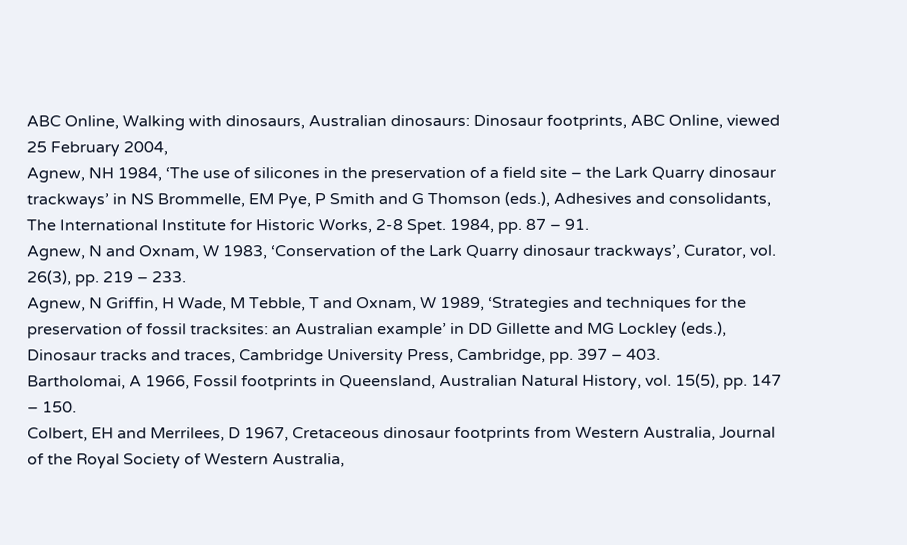ABC Online, Walking with dinosaurs, Australian dinosaurs: Dinosaur footprints, ABC Online, viewed 25 February 2004,
Agnew, NH 1984, ‘The use of silicones in the preservation of a field site – the Lark Quarry dinosaur trackways’ in NS Brommelle, EM Pye, P Smith and G Thomson (eds.), Adhesives and consolidants, The International Institute for Historic Works, 2-8 Spet. 1984, pp. 87 – 91.
Agnew, N and Oxnam, W 1983, ‘Conservation of the Lark Quarry dinosaur trackways’, Curator, vol. 26(3), pp. 219 – 233.
Agnew, N Griffin, H Wade, M Tebble, T and Oxnam, W 1989, ‘Strategies and techniques for the preservation of fossil tracksites: an Australian example’ in DD Gillette and MG Lockley (eds.), Dinosaur tracks and traces, Cambridge University Press, Cambridge, pp. 397 – 403.
Bartholomai, A 1966, Fossil footprints in Queensland, Australian Natural History, vol. 15(5), pp. 147 – 150.
Colbert, EH and Merrilees, D 1967, Cretaceous dinosaur footprints from Western Australia, Journal of the Royal Society of Western Australia,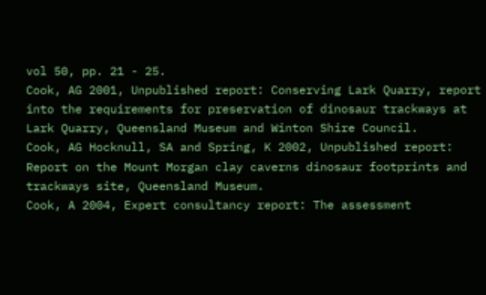vol 50, pp. 21 - 25.
Cook, AG 2001, Unpublished report: Conserving Lark Quarry, report into the requirements for preservation of dinosaur trackways at Lark Quarry, Queensland Museum and Winton Shire Council.
Cook, AG Hocknull, SA and Spring, K 2002, Unpublished report: Report on the Mount Morgan clay caverns dinosaur footprints and trackways site, Queensland Museum.
Cook, A 2004, Expert consultancy report: The assessment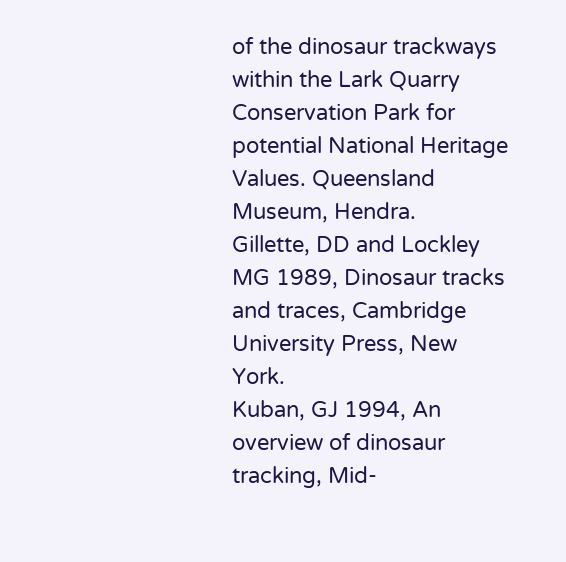of the dinosaur trackways within the Lark Quarry Conservation Park for potential National Heritage Values. Queensland Museum, Hendra.
Gillette, DD and Lockley MG 1989, Dinosaur tracks and traces, Cambridge University Press, New York.
Kuban, GJ 1994, An overview of dinosaur tracking, Mid-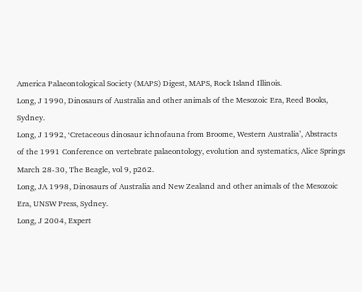America Palaeontological Society (MAPS) Digest, MAPS, Rock Island Illinois.
Long, J 1990, Dinosaurs of Australia and other animals of the Mesozoic Era, Reed Books, Sydney.
Long, J 1992, ‘Cretaceous dinosaur ichnofauna from Broome, Western Australia’, Abstracts of the 1991 Conference on vertebrate palaeontology, evolution and systematics, Alice Springs March 28-30, The Beagle, vol 9, p262.
Long, JA 1998, Dinosaurs of Australia and New Zealand and other animals of the Mesozoic Era, UNSW Press, Sydney.
Long, J 2004, Expert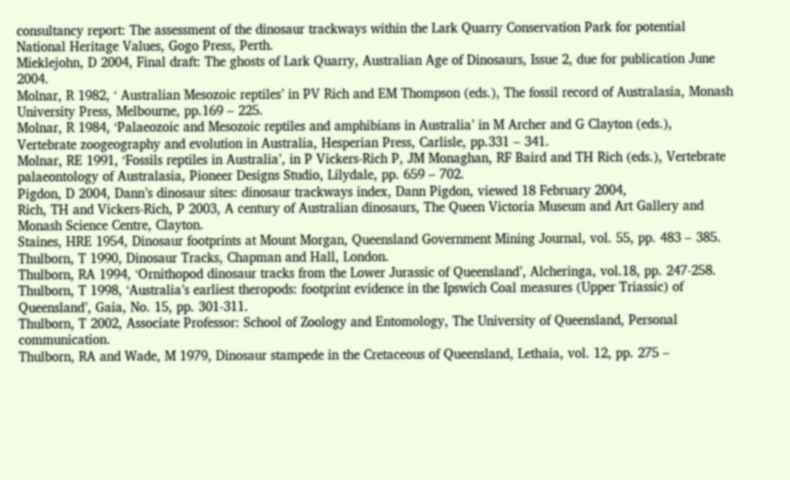consultancy report: The assessment of the dinosaur trackways within the Lark Quarry Conservation Park for potential National Heritage Values, Gogo Press, Perth.
Mieklejohn, D 2004, Final draft: The ghosts of Lark Quarry, Australian Age of Dinosaurs, Issue 2, due for publication June 2004.
Molnar, R 1982, ‘ Australian Mesozoic reptiles’ in PV Rich and EM Thompson (eds.), The fossil record of Australasia, Monash University Press, Melbourne, pp.169 – 225.
Molnar, R 1984, ‘Palaeozoic and Mesozoic reptiles and amphibians in Australia’ in M Archer and G Clayton (eds.), Vertebrate zoogeography and evolution in Australia, Hesperian Press, Carlisle, pp.331 – 341.
Molnar, RE 1991, ‘Fossils reptiles in Australia’, in P Vickers-Rich P, JM Monaghan, RF Baird and TH Rich (eds.), Vertebrate palaeontology of Australasia, Pioneer Designs Studio, Lilydale, pp. 659 – 702.
Pigdon, D 2004, Dann’s dinosaur sites: dinosaur trackways index, Dann Pigdon, viewed 18 February 2004,
Rich, TH and Vickers-Rich, P 2003, A century of Australian dinosaurs, The Queen Victoria Museum and Art Gallery and Monash Science Centre, Clayton.
Staines, HRE 1954, Dinosaur footprints at Mount Morgan, Queensland Government Mining Journal, vol. 55, pp. 483 – 385.
Thulborn, T 1990, Dinosaur Tracks, Chapman and Hall, London.
Thulborn, RA 1994, ‘Ornithopod dinosaur tracks from the Lower Jurassic of Queensland’, Alcheringa, vol.18, pp. 247-258.
Thulborn, T 1998, ‘Australia’s earliest theropods: footprint evidence in the Ipswich Coal measures (Upper Triassic) of Queensland’, Gaia, No. 15, pp. 301-311.
Thulborn, T 2002, Associate Professor: School of Zoology and Entomology, The University of Queensland, Personal communication.
Thulborn, RA and Wade, M 1979, Dinosaur stampede in the Cretaceous of Queensland, Lethaia, vol. 12, pp. 275 –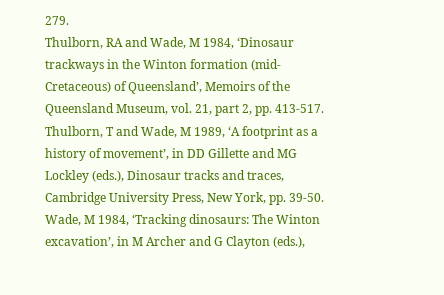279.
Thulborn, RA and Wade, M 1984, ‘Dinosaur trackways in the Winton formation (mid-Cretaceous) of Queensland’, Memoirs of the Queensland Museum, vol. 21, part 2, pp. 413-517.
Thulborn, T and Wade, M 1989, ‘A footprint as a history of movement’, in DD Gillette and MG Lockley (eds.), Dinosaur tracks and traces, Cambridge University Press, New York, pp. 39-50.
Wade, M 1984, ‘Tracking dinosaurs: The Winton excavation’, in M Archer and G Clayton (eds.),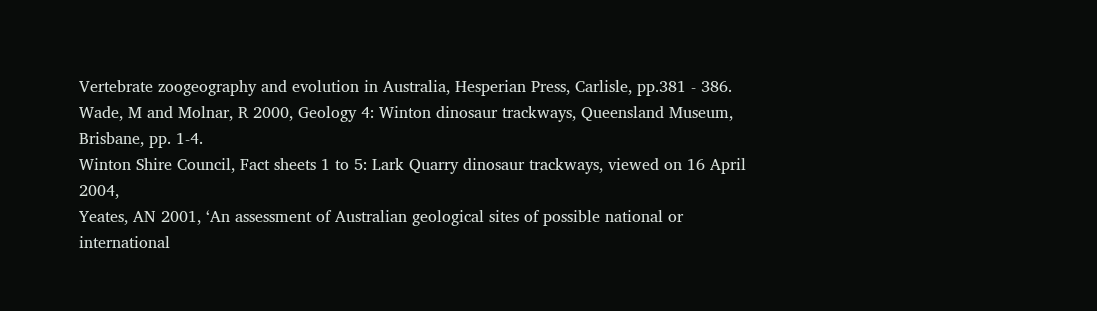Vertebrate zoogeography and evolution in Australia, Hesperian Press, Carlisle, pp.381 - 386.
Wade, M and Molnar, R 2000, Geology 4: Winton dinosaur trackways, Queensland Museum, Brisbane, pp. 1-4.
Winton Shire Council, Fact sheets 1 to 5: Lark Quarry dinosaur trackways, viewed on 16 April 2004,
Yeates, AN 2001, ‘An assessment of Australian geological sites of possible national or international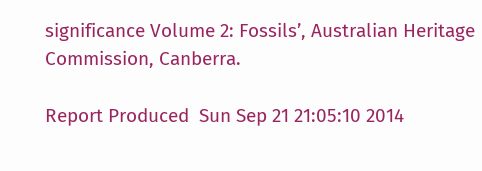significance Volume 2: Fossils’, Australian Heritage Commission, Canberra.

Report Produced  Sun Sep 21 21:05:10 2014